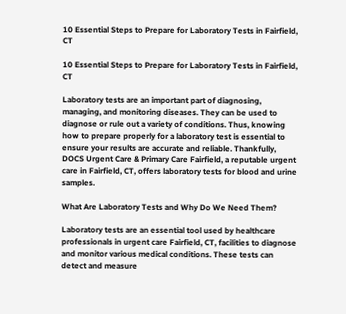10 Essential Steps to Prepare for Laboratory Tests in Fairfield, CT

10 Essential Steps to Prepare for Laboratory Tests in Fairfield, CT

Laboratory tests are an important part of diagnosing, managing, and monitoring diseases. They can be used to diagnose or rule out a variety of conditions. Thus, knowing how to prepare properly for a laboratory test is essential to ensure your results are accurate and reliable. Thankfully, DOCS Urgent Care & Primary Care Fairfield, a reputable urgent care in Fairfield, CT, offers laboratory tests for blood and urine samples.

What Are Laboratory Tests and Why Do We Need Them?

Laboratory tests are an essential tool used by healthcare professionals in urgent care Fairfield, CT, facilities to diagnose and monitor various medical conditions. These tests can detect and measure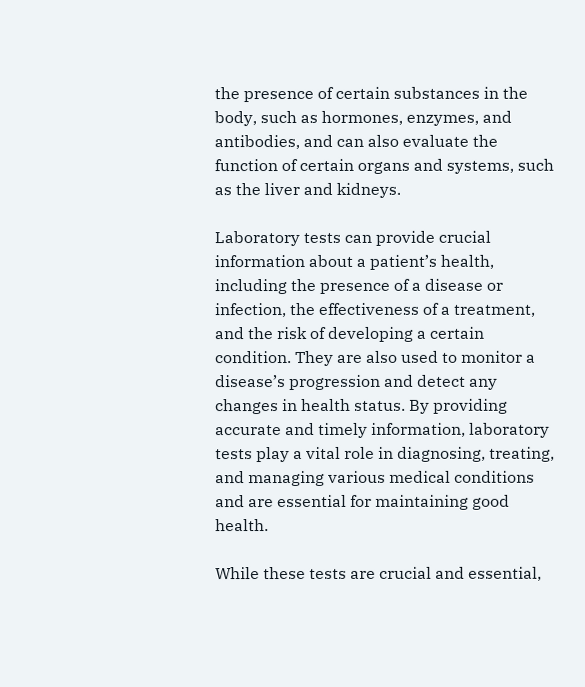the presence of certain substances in the body, such as hormones, enzymes, and antibodies, and can also evaluate the function of certain organs and systems, such as the liver and kidneys.

Laboratory tests can provide crucial information about a patient’s health, including the presence of a disease or infection, the effectiveness of a treatment, and the risk of developing a certain condition. They are also used to monitor a disease’s progression and detect any changes in health status. By providing accurate and timely information, laboratory tests play a vital role in diagnosing, treating, and managing various medical conditions and are essential for maintaining good health.

While these tests are crucial and essential,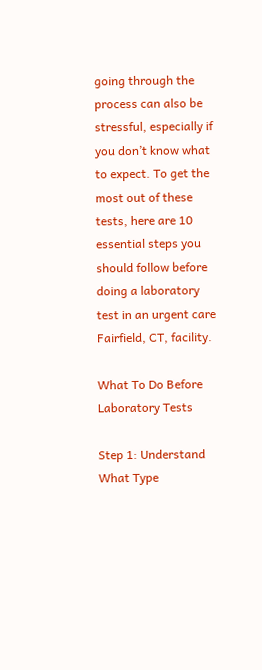going through the process can also be stressful, especially if you don’t know what to expect. To get the most out of these tests, here are 10 essential steps you should follow before doing a laboratory test in an urgent care Fairfield, CT, facility.

What To Do Before Laboratory Tests

Step 1: Understand What Type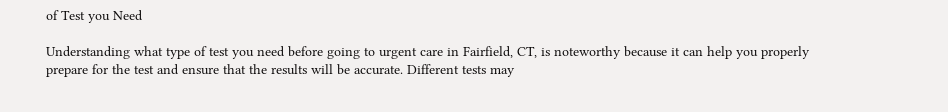of Test you Need

Understanding what type of test you need before going to urgent care in Fairfield, CT, is noteworthy because it can help you properly prepare for the test and ensure that the results will be accurate. Different tests may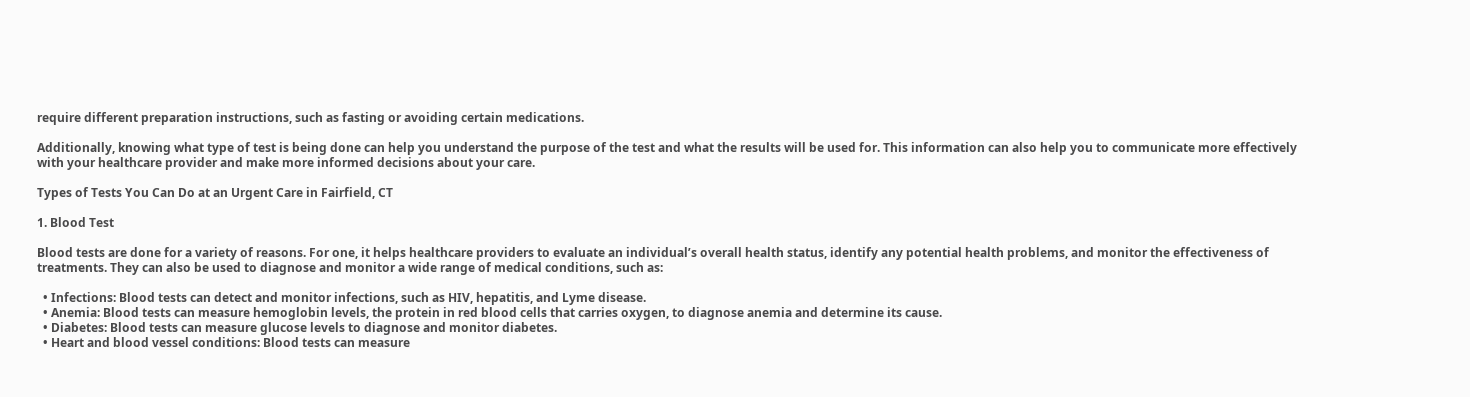require different preparation instructions, such as fasting or avoiding certain medications.

Additionally, knowing what type of test is being done can help you understand the purpose of the test and what the results will be used for. This information can also help you to communicate more effectively with your healthcare provider and make more informed decisions about your care.

Types of Tests You Can Do at an Urgent Care in Fairfield, CT

1. Blood Test

Blood tests are done for a variety of reasons. For one, it helps healthcare providers to evaluate an individual’s overall health status, identify any potential health problems, and monitor the effectiveness of treatments. They can also be used to diagnose and monitor a wide range of medical conditions, such as:

  • Infections: Blood tests can detect and monitor infections, such as HIV, hepatitis, and Lyme disease.
  • Anemia: Blood tests can measure hemoglobin levels, the protein in red blood cells that carries oxygen, to diagnose anemia and determine its cause.
  • Diabetes: Blood tests can measure glucose levels to diagnose and monitor diabetes.
  • Heart and blood vessel conditions: Blood tests can measure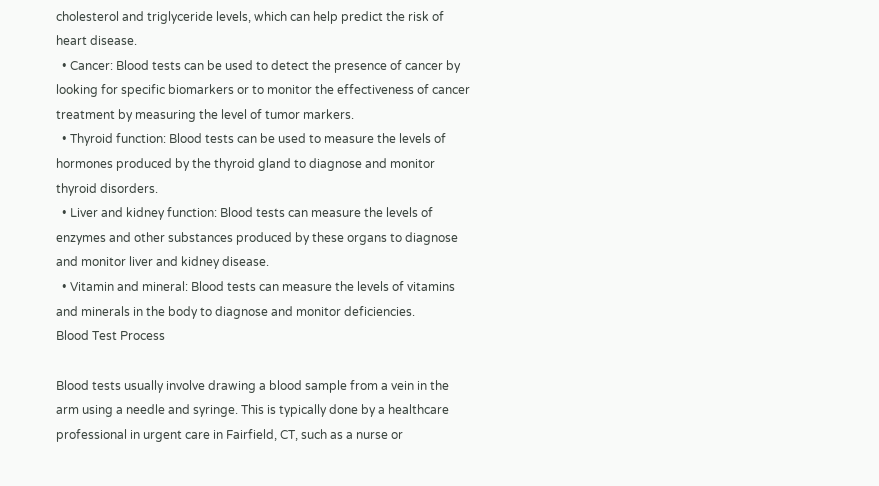cholesterol and triglyceride levels, which can help predict the risk of heart disease.
  • Cancer: Blood tests can be used to detect the presence of cancer by looking for specific biomarkers or to monitor the effectiveness of cancer treatment by measuring the level of tumor markers.
  • Thyroid function: Blood tests can be used to measure the levels of hormones produced by the thyroid gland to diagnose and monitor thyroid disorders.
  • Liver and kidney function: Blood tests can measure the levels of enzymes and other substances produced by these organs to diagnose and monitor liver and kidney disease.
  • Vitamin and mineral: Blood tests can measure the levels of vitamins and minerals in the body to diagnose and monitor deficiencies.
Blood Test Process

Blood tests usually involve drawing a blood sample from a vein in the arm using a needle and syringe. This is typically done by a healthcare professional in urgent care in Fairfield, CT, such as a nurse or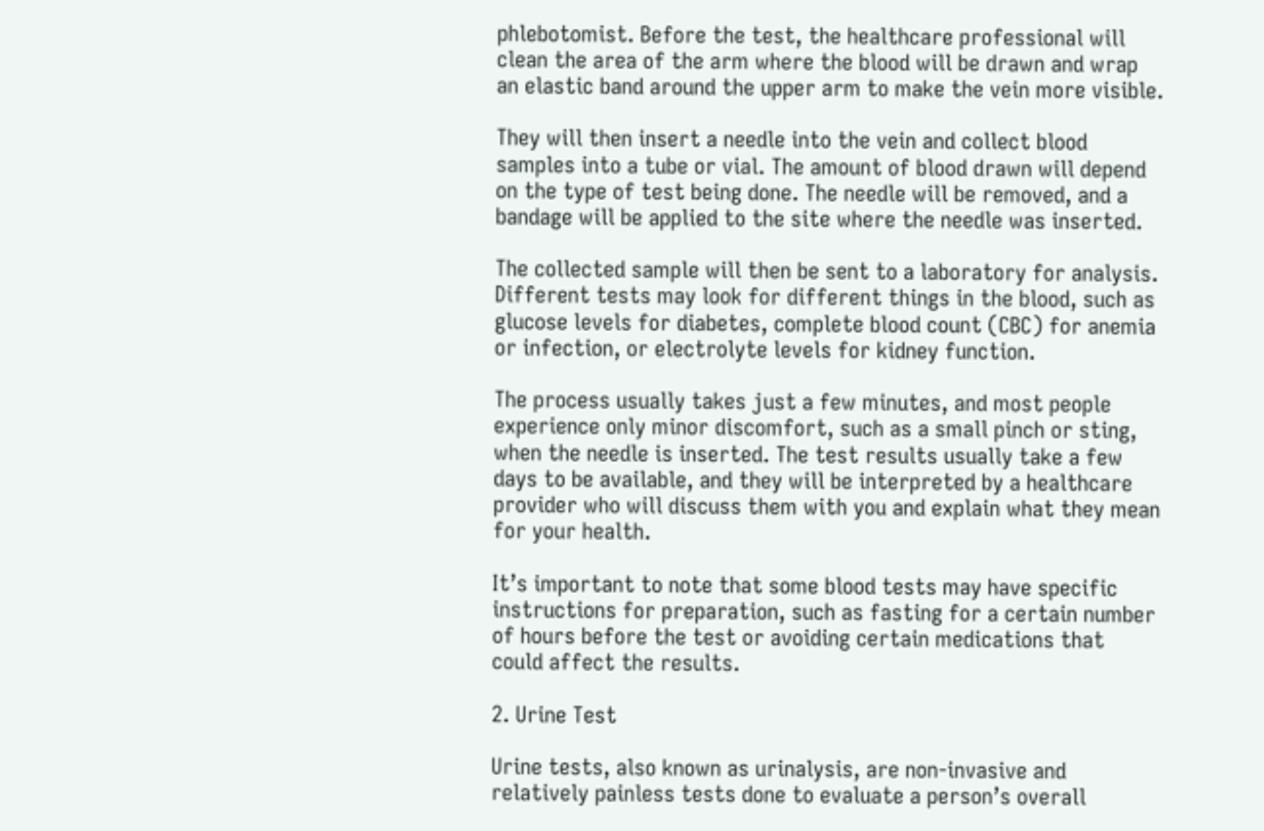phlebotomist. Before the test, the healthcare professional will clean the area of the arm where the blood will be drawn and wrap an elastic band around the upper arm to make the vein more visible.

They will then insert a needle into the vein and collect blood samples into a tube or vial. The amount of blood drawn will depend on the type of test being done. The needle will be removed, and a bandage will be applied to the site where the needle was inserted.

The collected sample will then be sent to a laboratory for analysis. Different tests may look for different things in the blood, such as glucose levels for diabetes, complete blood count (CBC) for anemia or infection, or electrolyte levels for kidney function.

The process usually takes just a few minutes, and most people experience only minor discomfort, such as a small pinch or sting, when the needle is inserted. The test results usually take a few days to be available, and they will be interpreted by a healthcare provider who will discuss them with you and explain what they mean for your health.

It’s important to note that some blood tests may have specific instructions for preparation, such as fasting for a certain number of hours before the test or avoiding certain medications that could affect the results.

2. Urine Test

Urine tests, also known as urinalysis, are non-invasive and relatively painless tests done to evaluate a person’s overall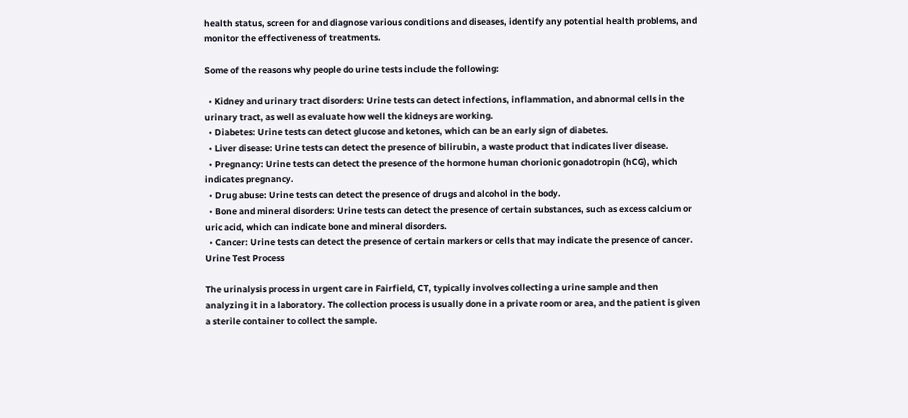health status, screen for and diagnose various conditions and diseases, identify any potential health problems, and monitor the effectiveness of treatments.

Some of the reasons why people do urine tests include the following:

  • Kidney and urinary tract disorders: Urine tests can detect infections, inflammation, and abnormal cells in the urinary tract, as well as evaluate how well the kidneys are working.
  • Diabetes: Urine tests can detect glucose and ketones, which can be an early sign of diabetes.
  • Liver disease: Urine tests can detect the presence of bilirubin, a waste product that indicates liver disease.
  • Pregnancy: Urine tests can detect the presence of the hormone human chorionic gonadotropin (hCG), which indicates pregnancy.
  • Drug abuse: Urine tests can detect the presence of drugs and alcohol in the body.
  • Bone and mineral disorders: Urine tests can detect the presence of certain substances, such as excess calcium or uric acid, which can indicate bone and mineral disorders.
  • Cancer: Urine tests can detect the presence of certain markers or cells that may indicate the presence of cancer.
Urine Test Process

The urinalysis process in urgent care in Fairfield, CT, typically involves collecting a urine sample and then analyzing it in a laboratory. The collection process is usually done in a private room or area, and the patient is given a sterile container to collect the sample.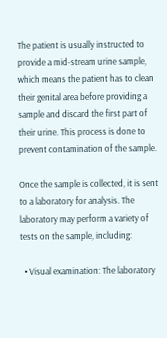The patient is usually instructed to provide a mid-stream urine sample, which means the patient has to clean their genital area before providing a sample and discard the first part of their urine. This process is done to prevent contamination of the sample.

Once the sample is collected, it is sent to a laboratory for analysis. The laboratory may perform a variety of tests on the sample, including:

  • Visual examination: The laboratory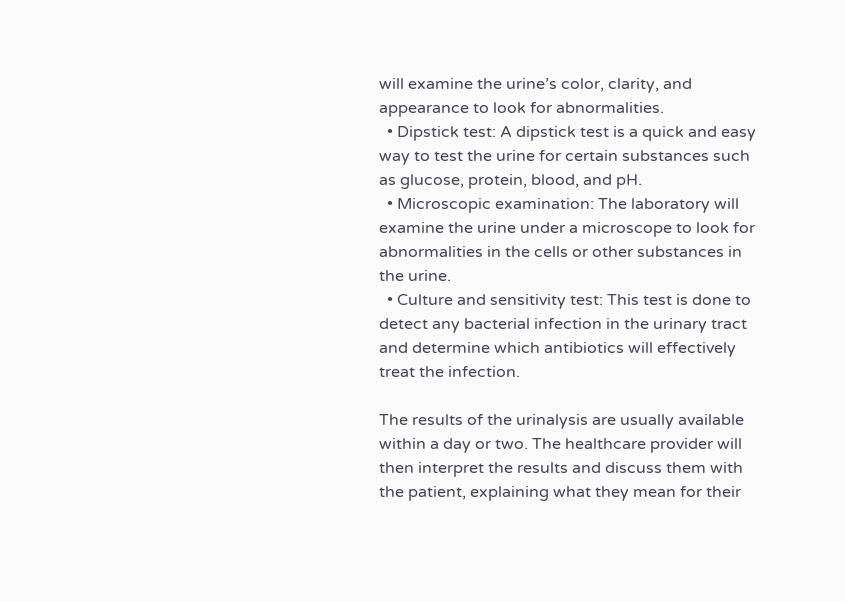will examine the urine’s color, clarity, and appearance to look for abnormalities.
  • Dipstick test: A dipstick test is a quick and easy way to test the urine for certain substances such as glucose, protein, blood, and pH.
  • Microscopic examination: The laboratory will examine the urine under a microscope to look for abnormalities in the cells or other substances in the urine.
  • Culture and sensitivity test: This test is done to detect any bacterial infection in the urinary tract and determine which antibiotics will effectively treat the infection.

The results of the urinalysis are usually available within a day or two. The healthcare provider will then interpret the results and discuss them with the patient, explaining what they mean for their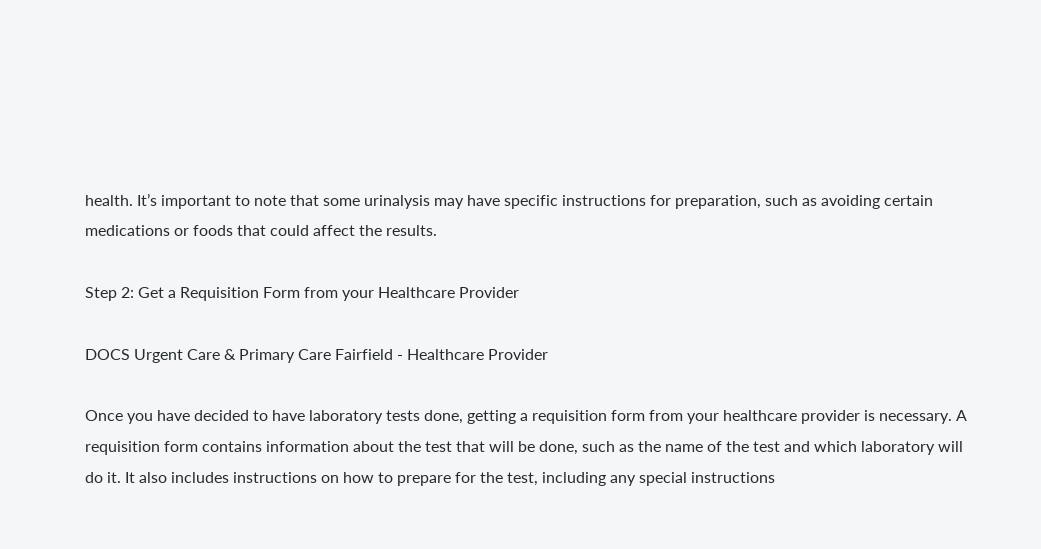health. It’s important to note that some urinalysis may have specific instructions for preparation, such as avoiding certain medications or foods that could affect the results.

Step 2: Get a Requisition Form from your Healthcare Provider

DOCS Urgent Care & Primary Care Fairfield - Healthcare Provider

Once you have decided to have laboratory tests done, getting a requisition form from your healthcare provider is necessary. A requisition form contains information about the test that will be done, such as the name of the test and which laboratory will do it. It also includes instructions on how to prepare for the test, including any special instructions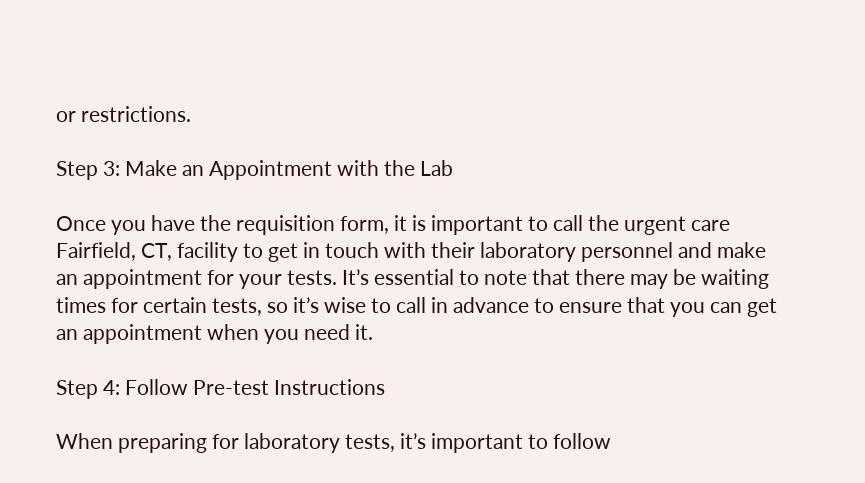or restrictions.

Step 3: Make an Appointment with the Lab

Once you have the requisition form, it is important to call the urgent care Fairfield, CT, facility to get in touch with their laboratory personnel and make an appointment for your tests. It’s essential to note that there may be waiting times for certain tests, so it’s wise to call in advance to ensure that you can get an appointment when you need it.

Step 4: Follow Pre-test Instructions

When preparing for laboratory tests, it’s important to follow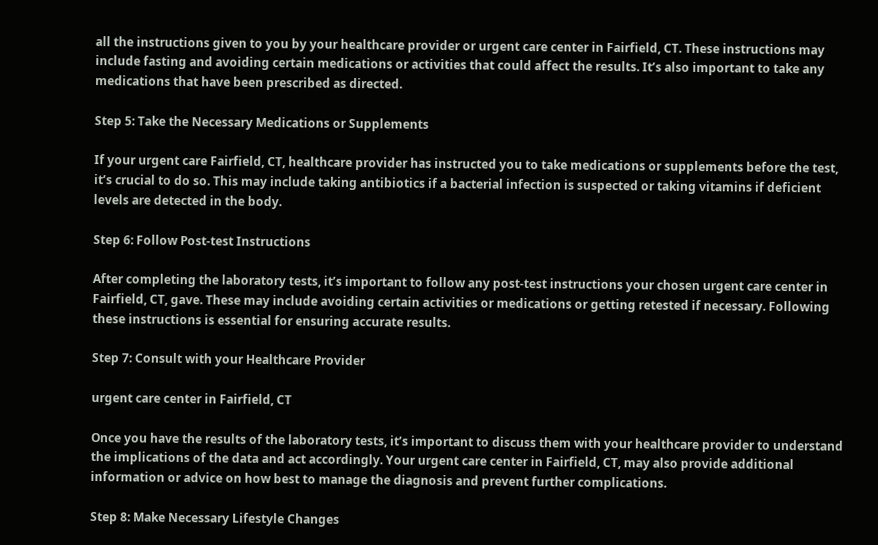all the instructions given to you by your healthcare provider or urgent care center in Fairfield, CT. These instructions may include fasting and avoiding certain medications or activities that could affect the results. It’s also important to take any medications that have been prescribed as directed.

Step 5: Take the Necessary Medications or Supplements

If your urgent care Fairfield, CT, healthcare provider has instructed you to take medications or supplements before the test, it’s crucial to do so. This may include taking antibiotics if a bacterial infection is suspected or taking vitamins if deficient levels are detected in the body.

Step 6: Follow Post-test Instructions

After completing the laboratory tests, it’s important to follow any post-test instructions your chosen urgent care center in Fairfield, CT, gave. These may include avoiding certain activities or medications or getting retested if necessary. Following these instructions is essential for ensuring accurate results.

Step 7: Consult with your Healthcare Provider

urgent care center in Fairfield, CT

Once you have the results of the laboratory tests, it’s important to discuss them with your healthcare provider to understand the implications of the data and act accordingly. Your urgent care center in Fairfield, CT, may also provide additional information or advice on how best to manage the diagnosis and prevent further complications.

Step 8: Make Necessary Lifestyle Changes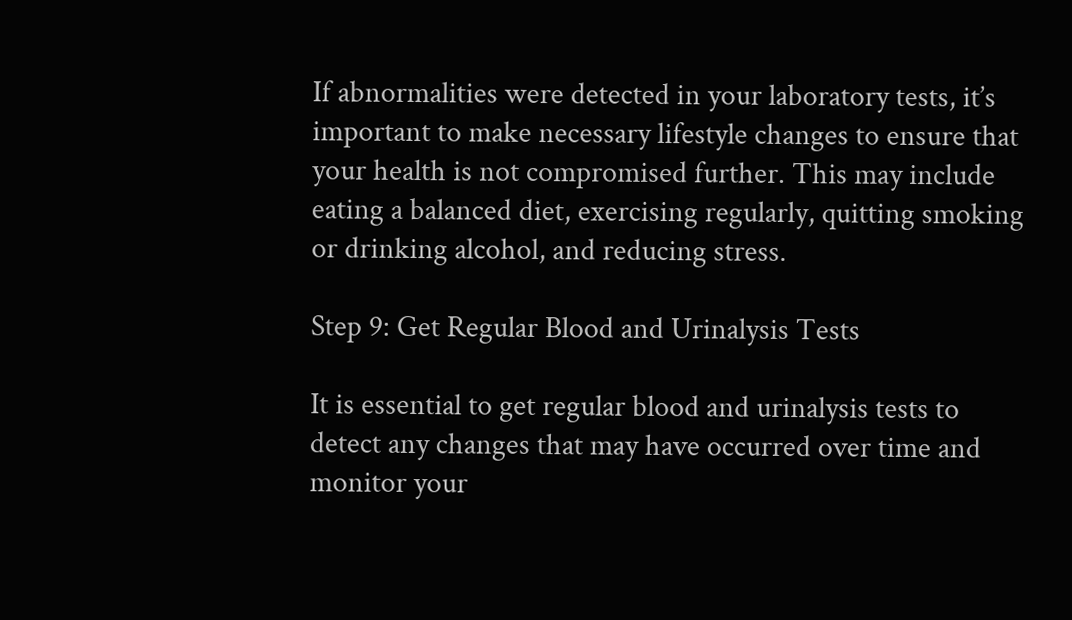If abnormalities were detected in your laboratory tests, it’s important to make necessary lifestyle changes to ensure that your health is not compromised further. This may include eating a balanced diet, exercising regularly, quitting smoking or drinking alcohol, and reducing stress.

Step 9: Get Regular Blood and Urinalysis Tests

It is essential to get regular blood and urinalysis tests to detect any changes that may have occurred over time and monitor your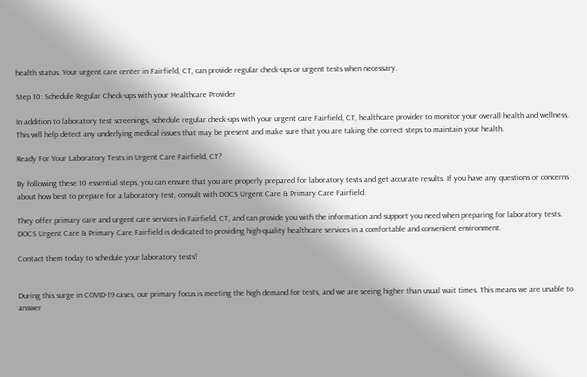health status. Your urgent care center in Fairfield, CT, can provide regular check-ups or urgent tests when necessary.

Step 10: Schedule Regular Check-ups with your Healthcare Provider

In addition to laboratory test screenings, schedule regular check-ups with your urgent care Fairfield, CT, healthcare provider to monitor your overall health and wellness. This will help detect any underlying medical issues that may be present and make sure that you are taking the correct steps to maintain your health.

Ready For Your Laboratory Tests in Urgent Care Fairfield, CT?

By following these 10 essential steps, you can ensure that you are properly prepared for laboratory tests and get accurate results. If you have any questions or concerns about how best to prepare for a laboratory test, consult with DOCS Urgent Care & Primary Care Fairfield.

They offer primary care and urgent care services in Fairfield, CT, and can provide you with the information and support you need when preparing for laboratory tests. DOCS Urgent Care & Primary Care Fairfield is dedicated to providing high-quality healthcare services in a comfortable and convenient environment.

Contact them today to schedule your laboratory tests!


During this surge in COVID-19 cases, our primary focus is meeting the high demand for tests, and we are seeing higher than usual wait times. This means we are unable to answer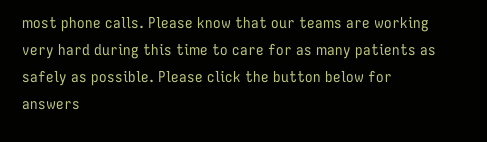most phone calls. Please know that our teams are working very hard during this time to care for as many patients as safely as possible. Please click the button below for answers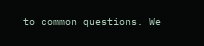to common questions. We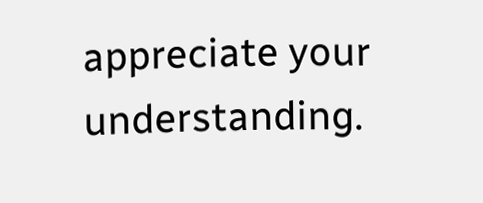appreciate your understanding.